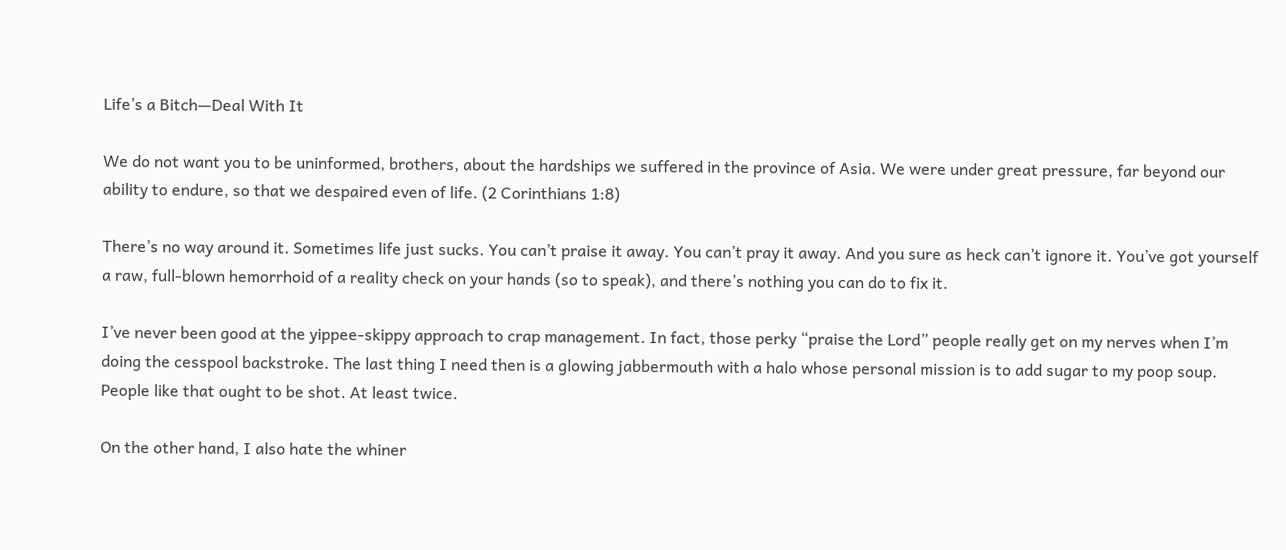Life’s a Bitch—Deal With It

We do not want you to be uninformed, brothers, about the hardships we suffered in the province of Asia. We were under great pressure, far beyond our ability to endure, so that we despaired even of life. (2 Corinthians 1:8)

There’s no way around it. Sometimes life just sucks. You can’t praise it away. You can’t pray it away. And you sure as heck can’t ignore it. You’ve got yourself a raw, full-blown hemorrhoid of a reality check on your hands (so to speak), and there’s nothing you can do to fix it.

I’ve never been good at the yippee-skippy approach to crap management. In fact, those perky “praise the Lord” people really get on my nerves when I’m doing the cesspool backstroke. The last thing I need then is a glowing jabbermouth with a halo whose personal mission is to add sugar to my poop soup. People like that ought to be shot. At least twice.

On the other hand, I also hate the whiner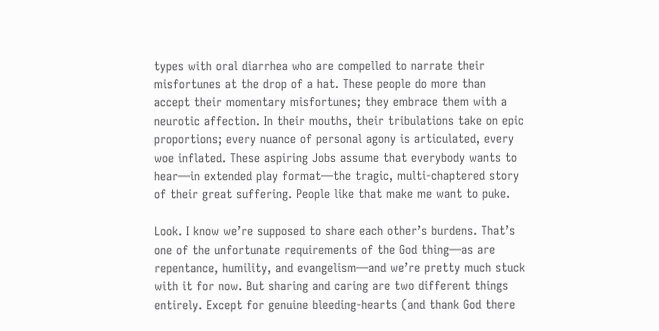types with oral diarrhea who are compelled to narrate their misfortunes at the drop of a hat. These people do more than accept their momentary misfortunes; they embrace them with a neurotic affection. In their mouths, their tribulations take on epic proportions; every nuance of personal agony is articulated, every woe inflated. These aspiring Jobs assume that everybody wants to hear—in extended play format—the tragic, multi-chaptered story of their great suffering. People like that make me want to puke.

Look. I know we’re supposed to share each other’s burdens. That’s one of the unfortunate requirements of the God thing—as are repentance, humility, and evangelism—and we’re pretty much stuck with it for now. But sharing and caring are two different things entirely. Except for genuine bleeding-hearts (and thank God there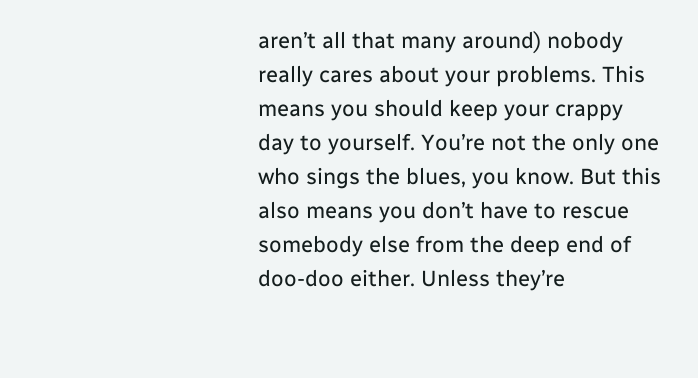aren’t all that many around) nobody really cares about your problems. This means you should keep your crappy day to yourself. You’re not the only one who sings the blues, you know. But this also means you don’t have to rescue somebody else from the deep end of doo-doo either. Unless they’re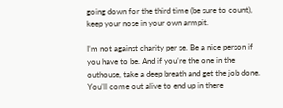going down for the third time (be sure to count), keep your nose in your own armpit.

I’m not against charity per se. Be a nice person if you have to be. And if you’re the one in the outhouse, take a deep breath and get the job done. You’ll come out alive to end up in there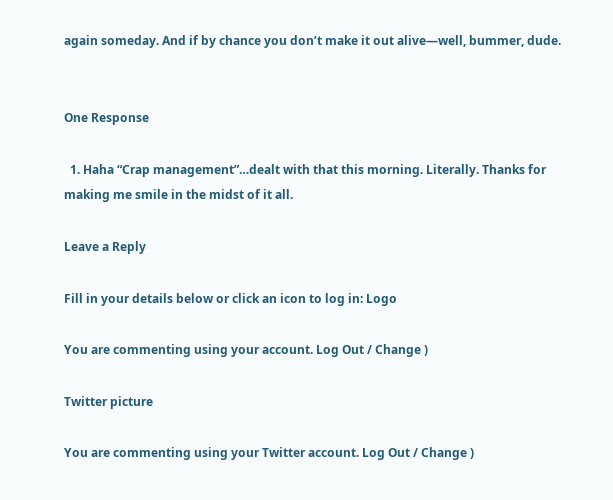again someday. And if by chance you don’t make it out alive—well, bummer, dude.


One Response

  1. Haha “Crap management”…dealt with that this morning. Literally. Thanks for making me smile in the midst of it all.

Leave a Reply

Fill in your details below or click an icon to log in: Logo

You are commenting using your account. Log Out / Change )

Twitter picture

You are commenting using your Twitter account. Log Out / Change )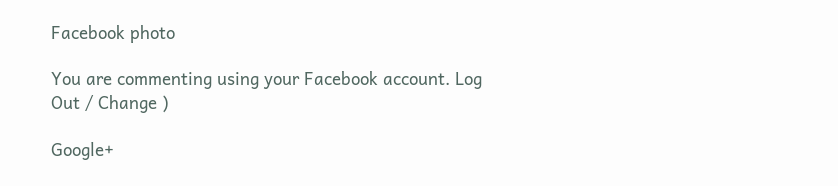Facebook photo

You are commenting using your Facebook account. Log Out / Change )

Google+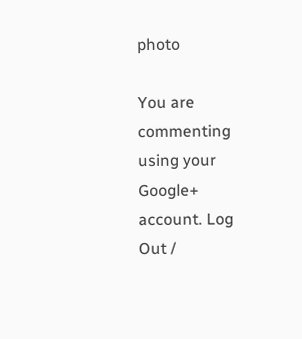photo

You are commenting using your Google+ account. Log Out /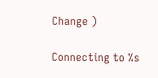Change )

Connecting to %s